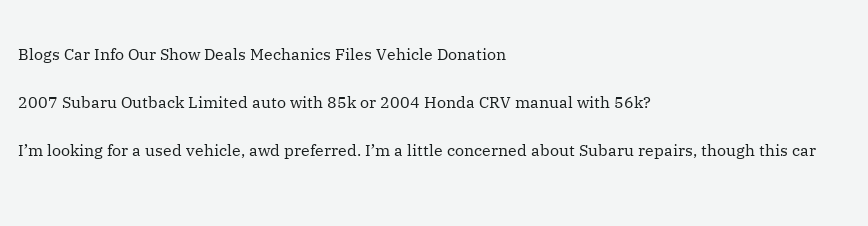Blogs Car Info Our Show Deals Mechanics Files Vehicle Donation

2007 Subaru Outback Limited auto with 85k or 2004 Honda CRV manual with 56k?

I’m looking for a used vehicle, awd preferred. I’m a little concerned about Subaru repairs, though this car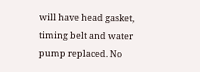will have head gasket, timing belt and water pump replaced. No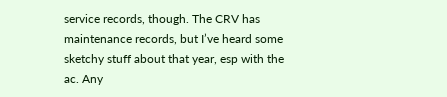service records, though. The CRV has maintenance records, but I’ve heard some sketchy stuff about that year, esp with the ac. Any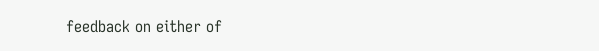feedback on either of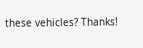these vehicles? Thanks!